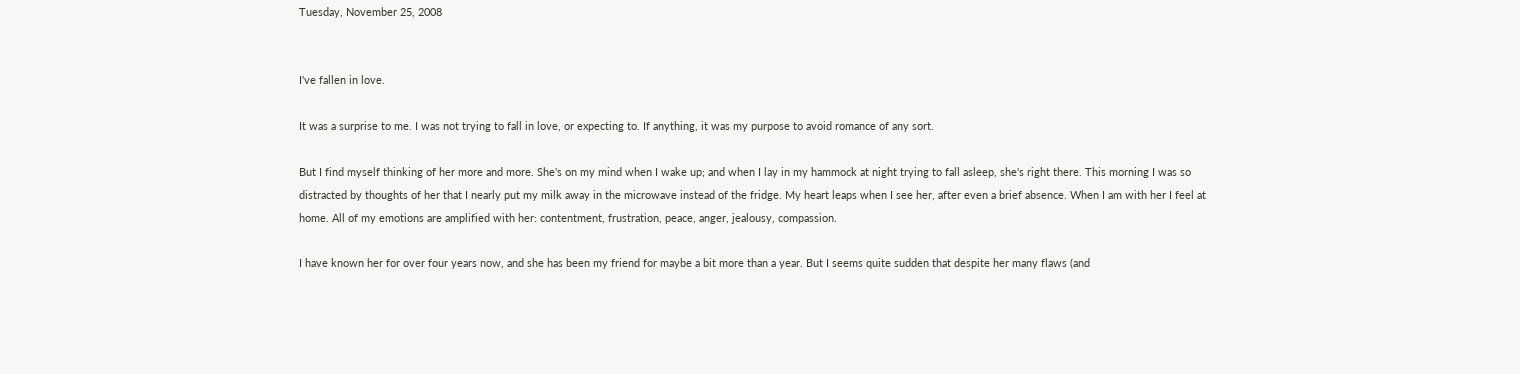Tuesday, November 25, 2008


I've fallen in love.

It was a surprise to me. I was not trying to fall in love, or expecting to. If anything, it was my purpose to avoid romance of any sort.

But I find myself thinking of her more and more. She's on my mind when I wake up; and when I lay in my hammock at night trying to fall asleep, she's right there. This morning I was so distracted by thoughts of her that I nearly put my milk away in the microwave instead of the fridge. My heart leaps when I see her, after even a brief absence. When I am with her I feel at home. All of my emotions are amplified with her: contentment, frustration, peace, anger, jealousy, compassion.

I have known her for over four years now, and she has been my friend for maybe a bit more than a year. But I seems quite sudden that despite her many flaws (and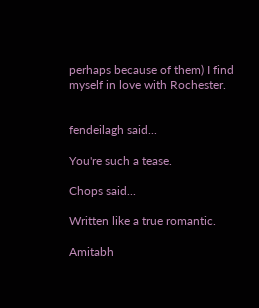perhaps because of them) I find myself in love with Rochester.


fendeilagh said...

You're such a tease.

Chops said...

Written like a true romantic.

Amitabh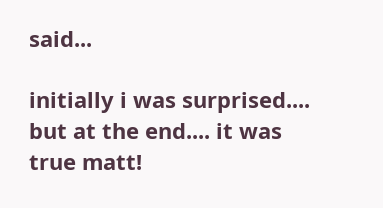said...

initially i was surprised.... but at the end.... it was true matt!